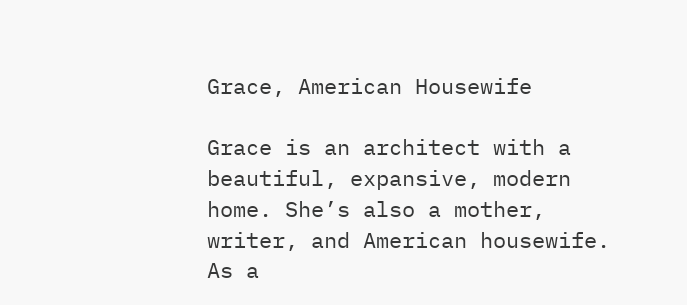Grace, American Housewife

Grace is an architect with a beautiful, expansive, modern home. She’s also a mother, writer, and American housewife. As a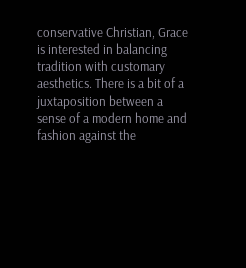conservative Christian, Grace is interested in balancing tradition with customary aesthetics. There is a bit of a juxtaposition between a sense of a modern home and fashion against the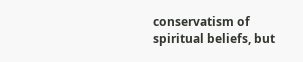conservatism of spiritual beliefs, but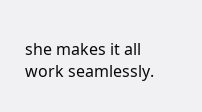she makes it all work seamlessly.